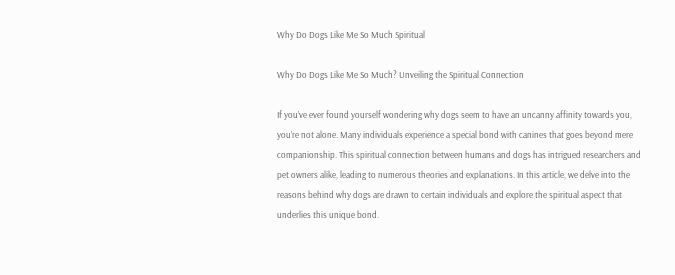Why Do Dogs Like Me So Much Spiritual

Why Do Dogs Like Me So Much? Unveiling the Spiritual Connection

If you’ve ever found yourself wondering why dogs seem to have an uncanny affinity towards you, you’re not alone. Many individuals experience a special bond with canines that goes beyond mere companionship. This spiritual connection between humans and dogs has intrigued researchers and pet owners alike, leading to numerous theories and explanations. In this article, we delve into the reasons behind why dogs are drawn to certain individuals and explore the spiritual aspect that underlies this unique bond.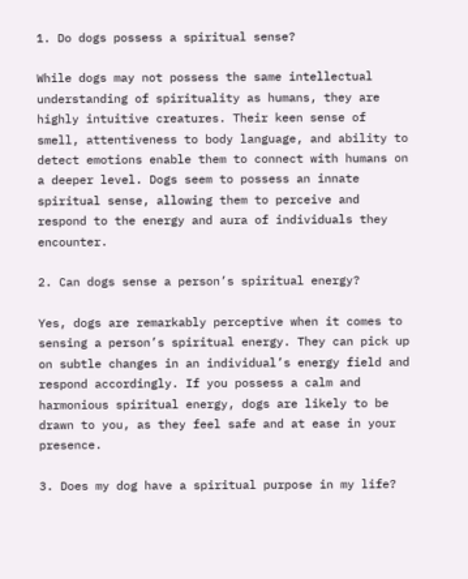1. Do dogs possess a spiritual sense?

While dogs may not possess the same intellectual understanding of spirituality as humans, they are highly intuitive creatures. Their keen sense of smell, attentiveness to body language, and ability to detect emotions enable them to connect with humans on a deeper level. Dogs seem to possess an innate spiritual sense, allowing them to perceive and respond to the energy and aura of individuals they encounter.

2. Can dogs sense a person’s spiritual energy?

Yes, dogs are remarkably perceptive when it comes to sensing a person’s spiritual energy. They can pick up on subtle changes in an individual’s energy field and respond accordingly. If you possess a calm and harmonious spiritual energy, dogs are likely to be drawn to you, as they feel safe and at ease in your presence.

3. Does my dog have a spiritual purpose in my life?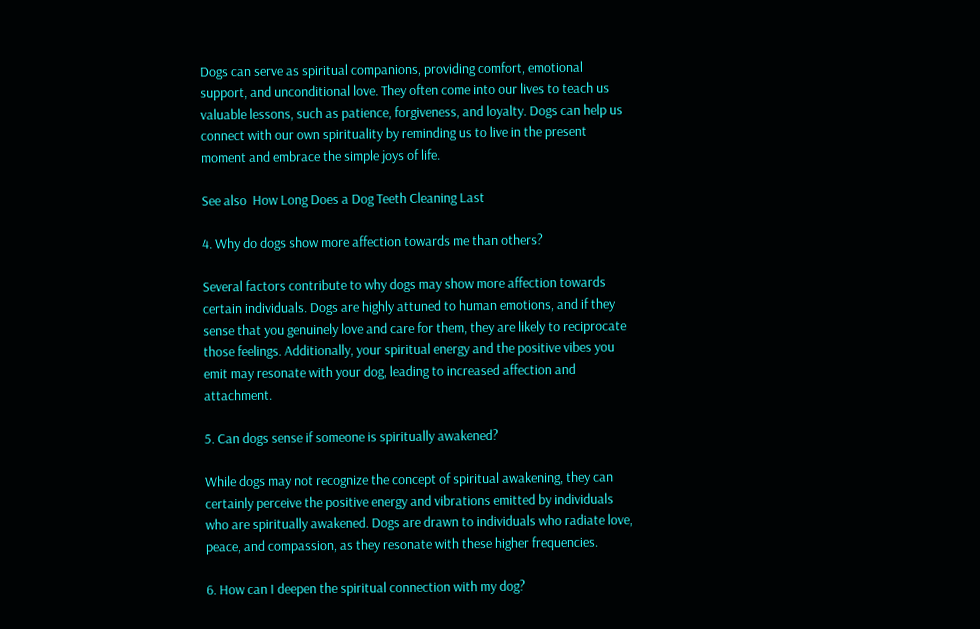Dogs can serve as spiritual companions, providing comfort, emotional support, and unconditional love. They often come into our lives to teach us valuable lessons, such as patience, forgiveness, and loyalty. Dogs can help us connect with our own spirituality by reminding us to live in the present moment and embrace the simple joys of life.

See also  How Long Does a Dog Teeth Cleaning Last

4. Why do dogs show more affection towards me than others?

Several factors contribute to why dogs may show more affection towards certain individuals. Dogs are highly attuned to human emotions, and if they sense that you genuinely love and care for them, they are likely to reciprocate those feelings. Additionally, your spiritual energy and the positive vibes you emit may resonate with your dog, leading to increased affection and attachment.

5. Can dogs sense if someone is spiritually awakened?

While dogs may not recognize the concept of spiritual awakening, they can certainly perceive the positive energy and vibrations emitted by individuals who are spiritually awakened. Dogs are drawn to individuals who radiate love, peace, and compassion, as they resonate with these higher frequencies.

6. How can I deepen the spiritual connection with my dog?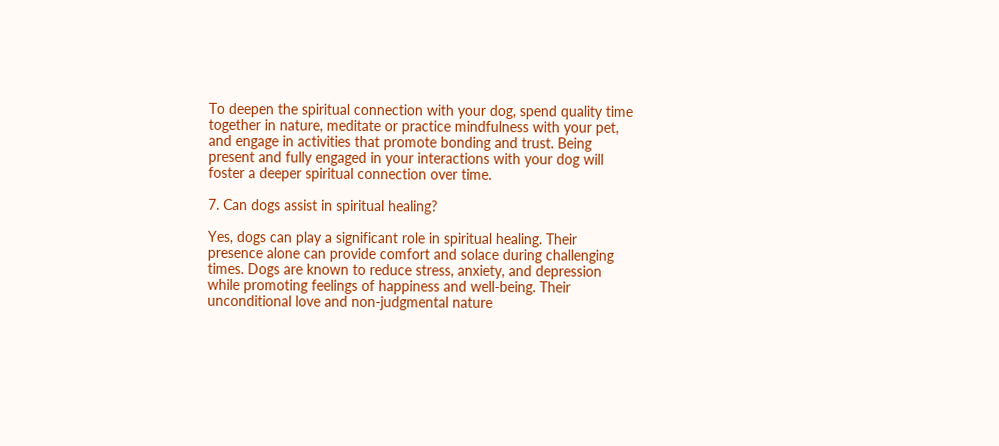To deepen the spiritual connection with your dog, spend quality time together in nature, meditate or practice mindfulness with your pet, and engage in activities that promote bonding and trust. Being present and fully engaged in your interactions with your dog will foster a deeper spiritual connection over time.

7. Can dogs assist in spiritual healing?

Yes, dogs can play a significant role in spiritual healing. Their presence alone can provide comfort and solace during challenging times. Dogs are known to reduce stress, anxiety, and depression while promoting feelings of happiness and well-being. Their unconditional love and non-judgmental nature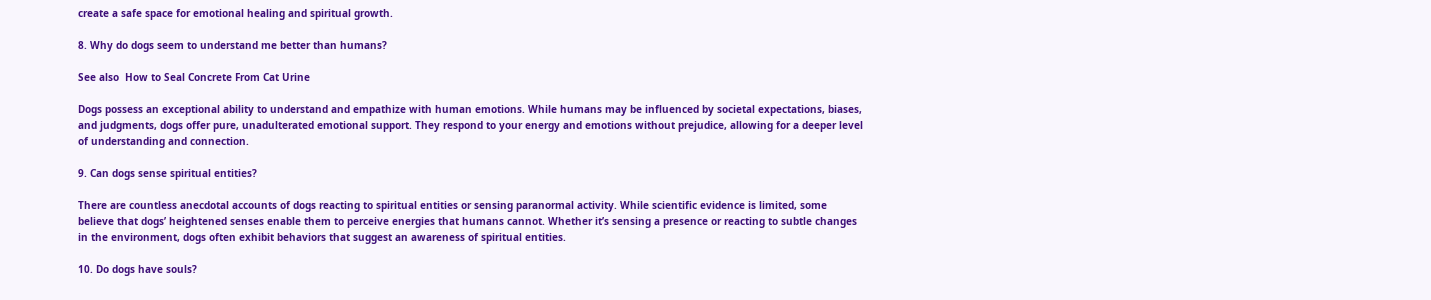create a safe space for emotional healing and spiritual growth.

8. Why do dogs seem to understand me better than humans?

See also  How to Seal Concrete From Cat Urine

Dogs possess an exceptional ability to understand and empathize with human emotions. While humans may be influenced by societal expectations, biases, and judgments, dogs offer pure, unadulterated emotional support. They respond to your energy and emotions without prejudice, allowing for a deeper level of understanding and connection.

9. Can dogs sense spiritual entities?

There are countless anecdotal accounts of dogs reacting to spiritual entities or sensing paranormal activity. While scientific evidence is limited, some believe that dogs’ heightened senses enable them to perceive energies that humans cannot. Whether it’s sensing a presence or reacting to subtle changes in the environment, dogs often exhibit behaviors that suggest an awareness of spiritual entities.

10. Do dogs have souls?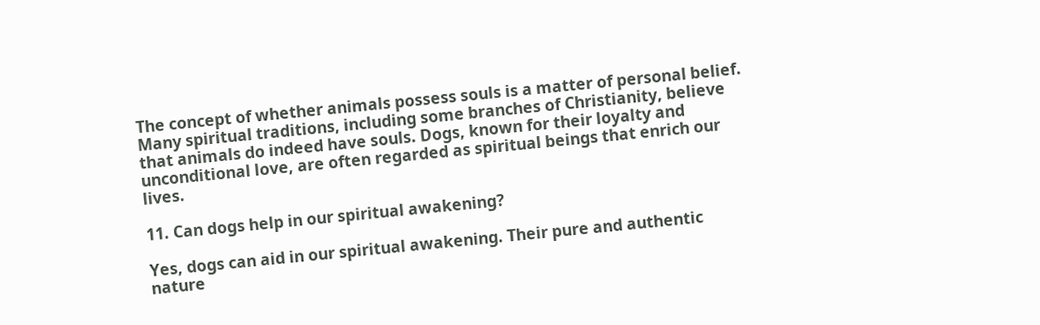The concept of whether animals possess souls is a matter of personal belief. Many spiritual traditions, including some branches of Christianity, believe that animals do indeed have souls. Dogs, known for their loyalty and unconditional love, are often regarded as spiritual beings that enrich our lives.

11. Can dogs help in our spiritual awakening?

Yes, dogs can aid in our spiritual awakening. Their pure and authentic nature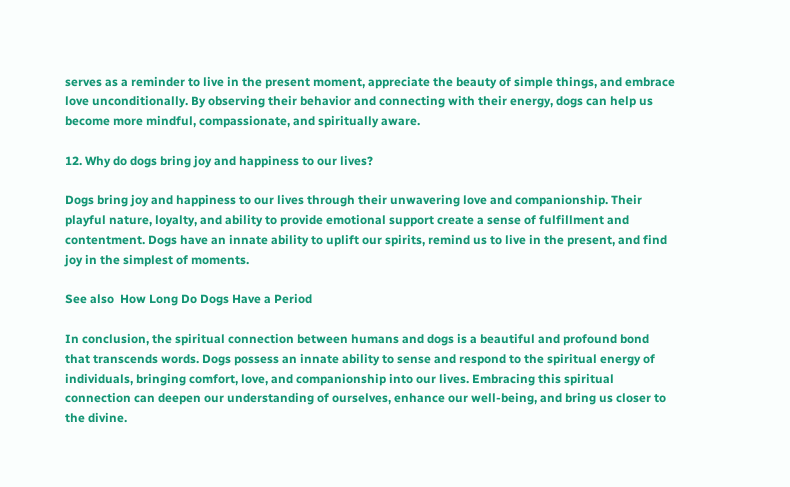serves as a reminder to live in the present moment, appreciate the beauty of simple things, and embrace love unconditionally. By observing their behavior and connecting with their energy, dogs can help us become more mindful, compassionate, and spiritually aware.

12. Why do dogs bring joy and happiness to our lives?

Dogs bring joy and happiness to our lives through their unwavering love and companionship. Their playful nature, loyalty, and ability to provide emotional support create a sense of fulfillment and contentment. Dogs have an innate ability to uplift our spirits, remind us to live in the present, and find joy in the simplest of moments.

See also  How Long Do Dogs Have a Period

In conclusion, the spiritual connection between humans and dogs is a beautiful and profound bond that transcends words. Dogs possess an innate ability to sense and respond to the spiritual energy of individuals, bringing comfort, love, and companionship into our lives. Embracing this spiritual connection can deepen our understanding of ourselves, enhance our well-being, and bring us closer to the divine.